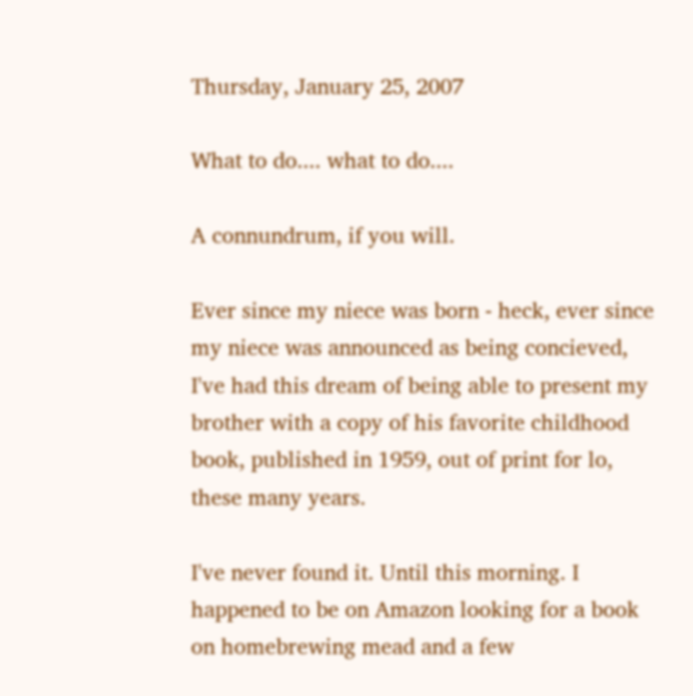Thursday, January 25, 2007

What to do.... what to do....

A connundrum, if you will.

Ever since my niece was born - heck, ever since my niece was announced as being concieved, I've had this dream of being able to present my brother with a copy of his favorite childhood book, published in 1959, out of print for lo, these many years.

I've never found it. Until this morning. I happened to be on Amazon looking for a book on homebrewing mead and a few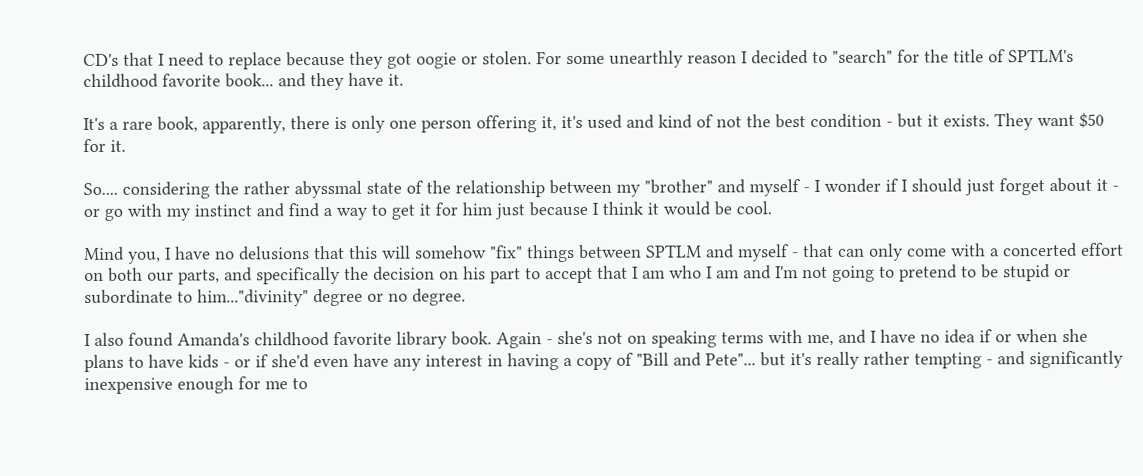CD's that I need to replace because they got oogie or stolen. For some unearthly reason I decided to "search" for the title of SPTLM's childhood favorite book... and they have it.

It's a rare book, apparently, there is only one person offering it, it's used and kind of not the best condition - but it exists. They want $50 for it.

So.... considering the rather abyssmal state of the relationship between my "brother" and myself - I wonder if I should just forget about it - or go with my instinct and find a way to get it for him just because I think it would be cool.

Mind you, I have no delusions that this will somehow "fix" things between SPTLM and myself - that can only come with a concerted effort on both our parts, and specifically the decision on his part to accept that I am who I am and I'm not going to pretend to be stupid or subordinate to him..."divinity" degree or no degree.

I also found Amanda's childhood favorite library book. Again - she's not on speaking terms with me, and I have no idea if or when she plans to have kids - or if she'd even have any interest in having a copy of "Bill and Pete"... but it's really rather tempting - and significantly inexpensive enough for me to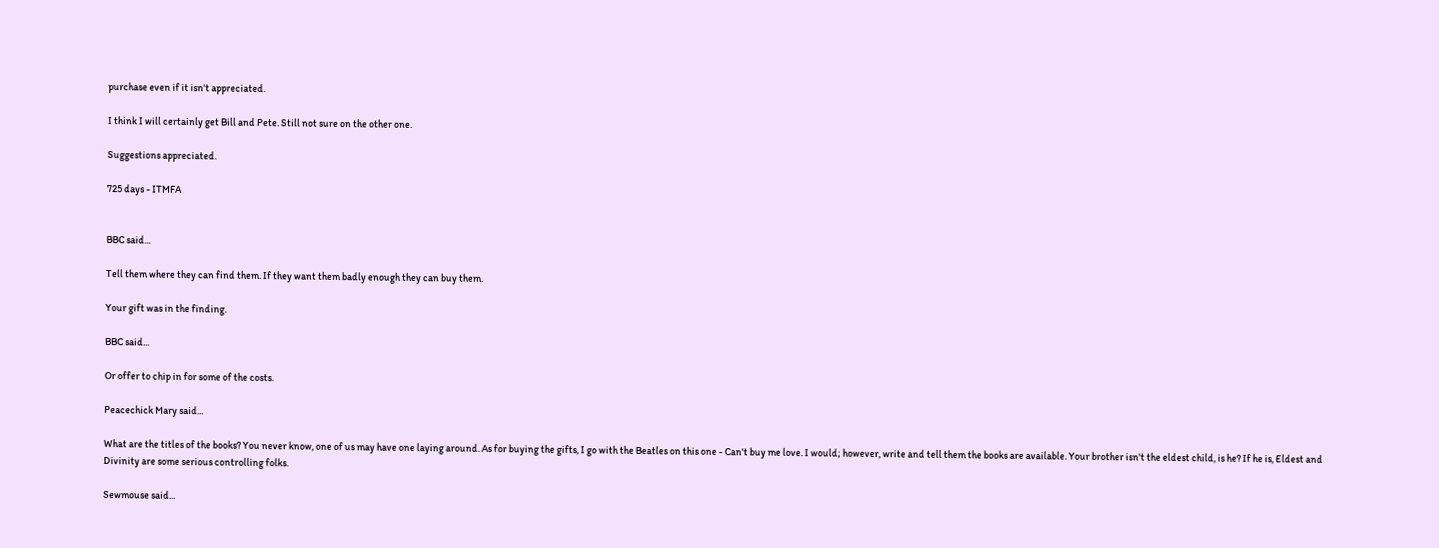purchase even if it isn't appreciated.

I think I will certainly get Bill and Pete. Still not sure on the other one.

Suggestions appreciated.

725 days - ITMFA


BBC said...

Tell them where they can find them. If they want them badly enough they can buy them.

Your gift was in the finding.

BBC said...

Or offer to chip in for some of the costs.

Peacechick Mary said...

What are the titles of the books? You never know, one of us may have one laying around. As for buying the gifts, I go with the Beatles on this one - Can't buy me love. I would; however, write and tell them the books are available. Your brother isn't the eldest child, is he? If he is, Eldest and Divinity are some serious controlling folks.

Sewmouse said...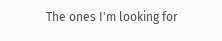The ones I'm looking for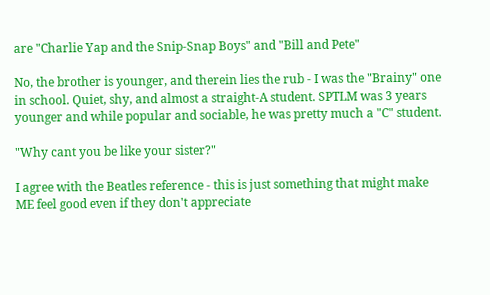are "Charlie Yap and the Snip-Snap Boys" and "Bill and Pete"

No, the brother is younger, and therein lies the rub - I was the "Brainy" one in school. Quiet, shy, and almost a straight-A student. SPTLM was 3 years younger and while popular and sociable, he was pretty much a "C" student.

"Why cant you be like your sister?"

I agree with the Beatles reference - this is just something that might make ME feel good even if they don't appreciate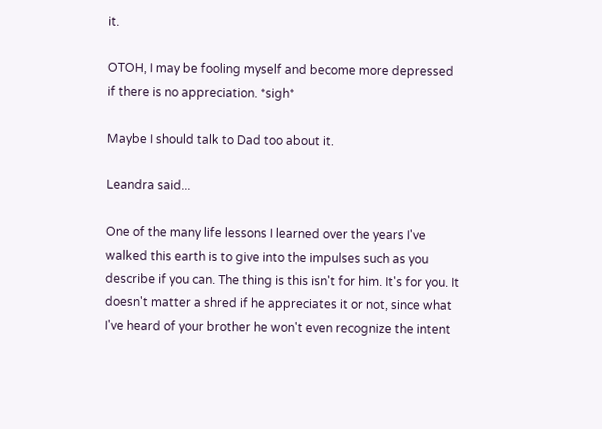it.

OTOH, I may be fooling myself and become more depressed if there is no appreciation. *sigh*

Maybe I should talk to Dad too about it.

Leandra said...

One of the many life lessons I learned over the years I've walked this earth is to give into the impulses such as you describe if you can. The thing is this isn't for him. It's for you. It doesn't matter a shred if he appreciates it or not, since what I've heard of your brother he won't even recognize the intent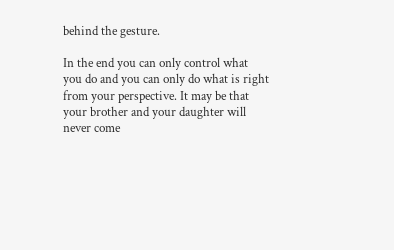behind the gesture.

In the end you can only control what you do and you can only do what is right from your perspective. It may be that your brother and your daughter will never come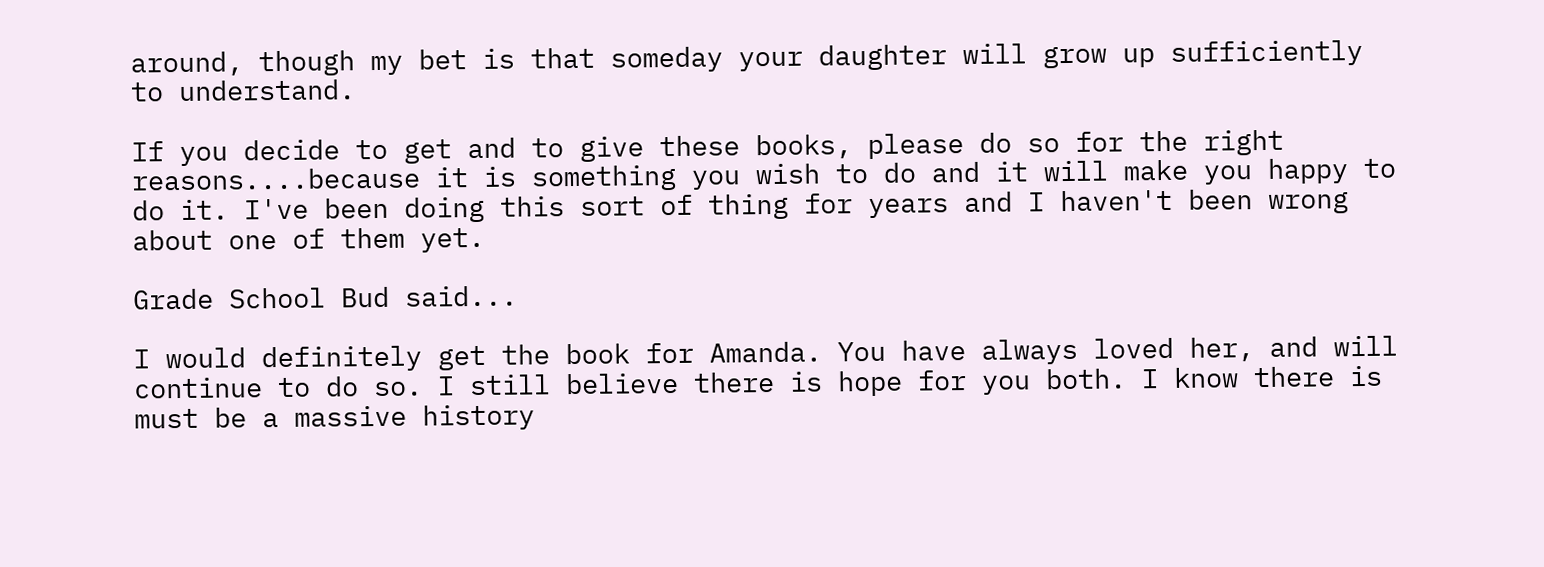around, though my bet is that someday your daughter will grow up sufficiently to understand.

If you decide to get and to give these books, please do so for the right reasons....because it is something you wish to do and it will make you happy to do it. I've been doing this sort of thing for years and I haven't been wrong about one of them yet.

Grade School Bud said...

I would definitely get the book for Amanda. You have always loved her, and will continue to do so. I still believe there is hope for you both. I know there is must be a massive history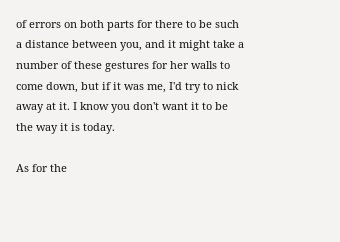of errors on both parts for there to be such a distance between you, and it might take a number of these gestures for her walls to come down, but if it was me, I'd try to nick away at it. I know you don't want it to be the way it is today.

As for the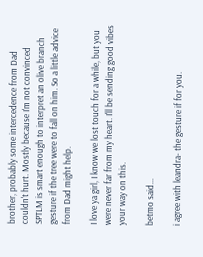brother, probably some intercedence from Dad couldn't hurt. Mostly because I'm not convinced SPTLM is smart enough to interpret an olive branch gesture if the tree were to fall on him. So a little advice from Dad might help.

I love ya girl, I know we lost touch for a while, but you were never far from my heart. I'll be sending good vibes your way on this.

betmo said...

i agree with leandra- the gesture if for you.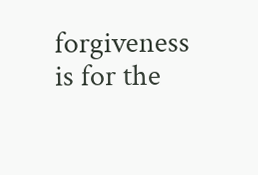forgiveness is for the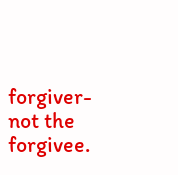forgiver- not the forgivee.